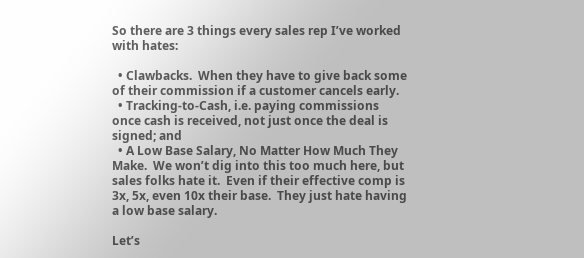So there are 3 things every sales rep I’ve worked with hates:

  • Clawbacks.  When they have to give back some of their commission if a customer cancels early.
  • Tracking-to-Cash, i.e. paying commissions once cash is received, not just once the deal is signed; and
  • A Low Base Salary, No Matter How Much They Make.  We won’t dig into this too much here, but sales folks hate it.  Even if their effective comp is 3x, 5x, even 10x their base.  They just hate having a low base salary.

Let’s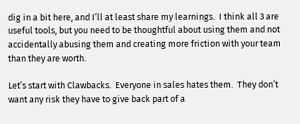dig in a bit here, and I’ll at least share my learnings.  I think all 3 are useful tools, but you need to be thoughtful about using them and not accidentally abusing them and creating more friction with your team than they are worth.

Let’s start with Clawbacks.  Everyone in sales hates them.  They don’t want any risk they have to give back part of a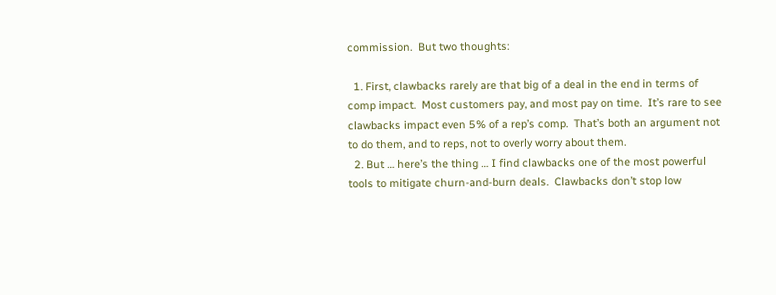commission.  But two thoughts:

  1. First, clawbacks rarely are that big of a deal in the end in terms of comp impact.  Most customers pay, and most pay on time.  It’s rare to see clawbacks impact even 5% of a rep’s comp.  That’s both an argument not to do them, and to reps, not to overly worry about them.
  2. But … here’s the thing … I find clawbacks one of the most powerful tools to mitigate churn-and-burn deals.  Clawbacks don’t stop low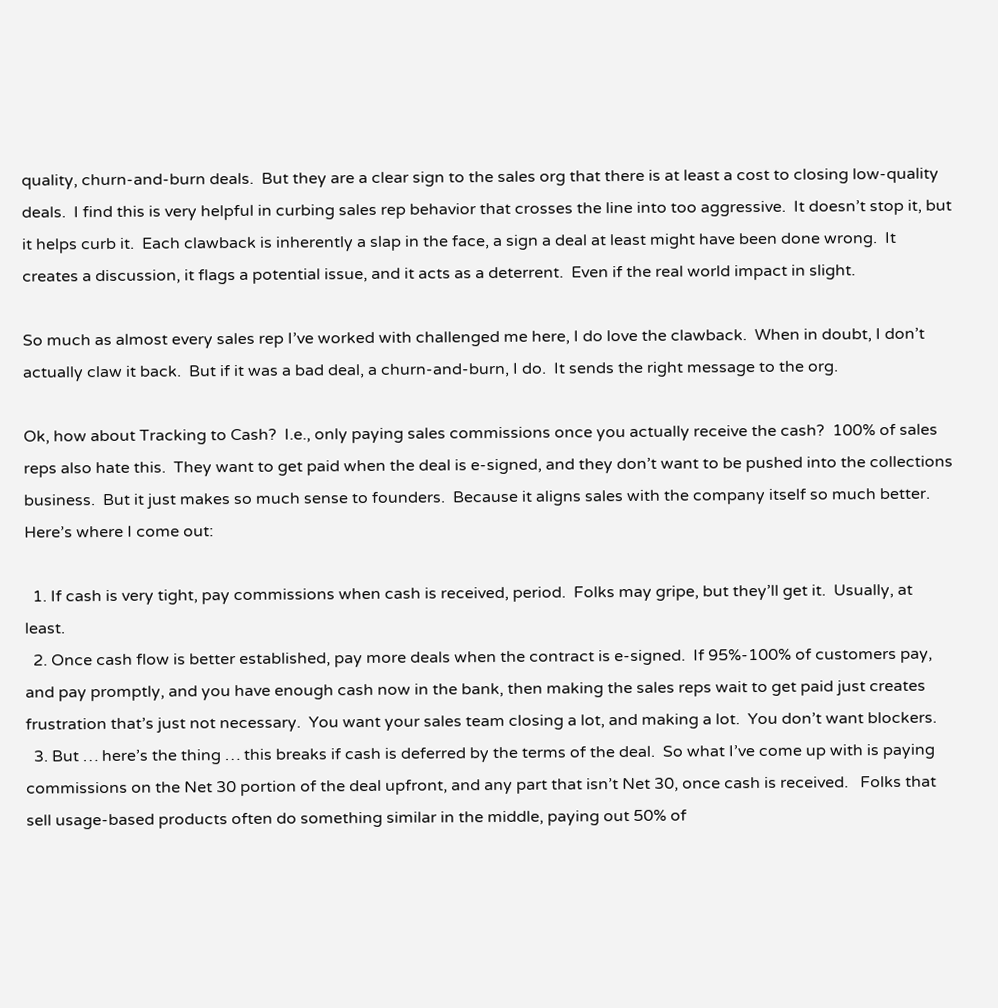quality, churn-and-burn deals.  But they are a clear sign to the sales org that there is at least a cost to closing low-quality deals.  I find this is very helpful in curbing sales rep behavior that crosses the line into too aggressive.  It doesn’t stop it, but it helps curb it.  Each clawback is inherently a slap in the face, a sign a deal at least might have been done wrong.  It creates a discussion, it flags a potential issue, and it acts as a deterrent.  Even if the real world impact in slight.

So much as almost every sales rep I’ve worked with challenged me here, I do love the clawback.  When in doubt, I don’t actually claw it back.  But if it was a bad deal, a churn-and-burn, I do.  It sends the right message to the org.

Ok, how about Tracking to Cash?  I.e., only paying sales commissions once you actually receive the cash?  100% of sales reps also hate this.  They want to get paid when the deal is e-signed, and they don’t want to be pushed into the collections business.  But it just makes so much sense to founders.  Because it aligns sales with the company itself so much better.  Here’s where I come out:

  1. If cash is very tight, pay commissions when cash is received, period.  Folks may gripe, but they’ll get it.  Usually, at least.
  2. Once cash flow is better established, pay more deals when the contract is e-signed.  If 95%-100% of customers pay, and pay promptly, and you have enough cash now in the bank, then making the sales reps wait to get paid just creates frustration that’s just not necessary.  You want your sales team closing a lot, and making a lot.  You don’t want blockers.
  3. But … here’s the thing … this breaks if cash is deferred by the terms of the deal.  So what I’ve come up with is paying commissions on the Net 30 portion of the deal upfront, and any part that isn’t Net 30, once cash is received.   Folks that sell usage-based products often do something similar in the middle, paying out 50% of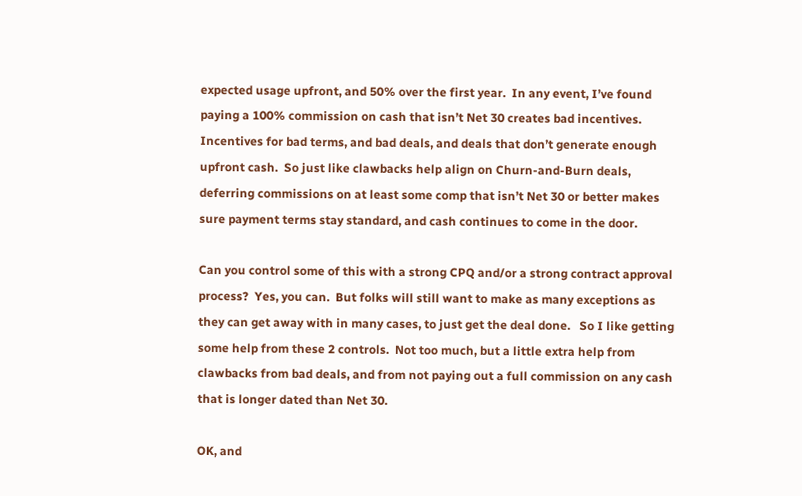expected usage upfront, and 50% over the first year.  In any event, I’ve found paying a 100% commission on cash that isn’t Net 30 creates bad incentives.  Incentives for bad terms, and bad deals, and deals that don’t generate enough upfront cash.  So just like clawbacks help align on Churn-and-Burn deals, deferring commissions on at least some comp that isn’t Net 30 or better makes sure payment terms stay standard, and cash continues to come in the door.

Can you control some of this with a strong CPQ and/or a strong contract approval process?  Yes, you can.  But folks will still want to make as many exceptions as they can get away with in many cases, to just get the deal done.   So I like getting some help from these 2 controls.  Not too much, but a little extra help from clawbacks from bad deals, and from not paying out a full commission on any cash that is longer dated than Net 30.

OK, and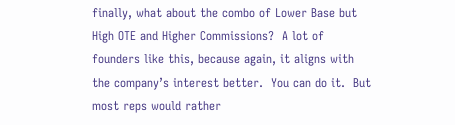finally, what about the combo of Lower Base but High OTE and Higher Commissions?  A lot of founders like this, because again, it aligns with the company’s interest better.  You can do it.  But most reps would rather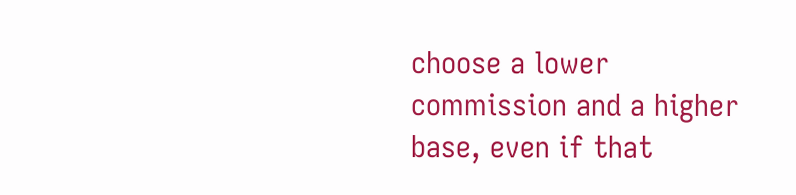choose a lower commission and a higher base, even if that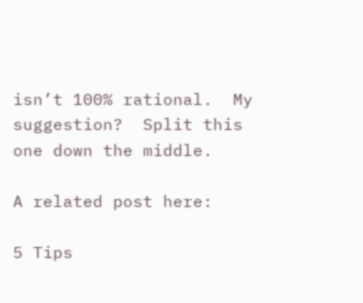isn’t 100% rational.  My suggestion?  Split this one down the middle.

A related post here:

5 Tips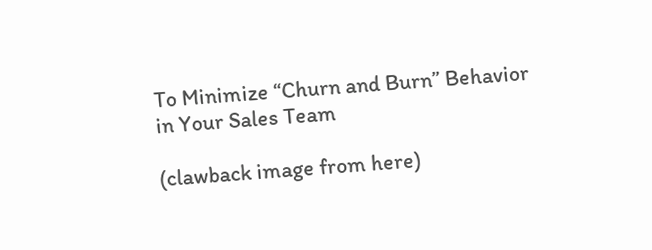To Minimize “Churn and Burn” Behavior in Your Sales Team

(clawback image from here)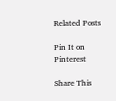Related Posts

Pin It on Pinterest

Share This